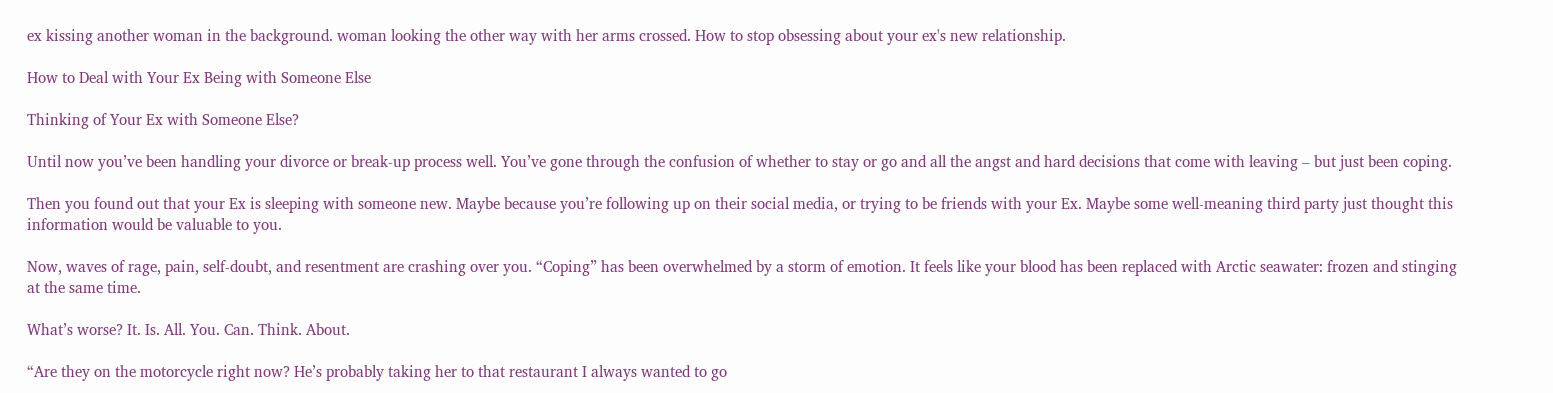ex kissing another woman in the background. woman looking the other way with her arms crossed. How to stop obsessing about your ex's new relationship.

How to Deal with Your Ex Being with Someone Else

Thinking of Your Ex with Someone Else?

Until now you’ve been handling your divorce or break-up process well. You’ve gone through the confusion of whether to stay or go and all the angst and hard decisions that come with leaving – but just been coping.

Then you found out that your Ex is sleeping with someone new. Maybe because you’re following up on their social media, or trying to be friends with your Ex. Maybe some well-meaning third party just thought this information would be valuable to you.

Now, waves of rage, pain, self-doubt, and resentment are crashing over you. “Coping” has been overwhelmed by a storm of emotion. It feels like your blood has been replaced with Arctic seawater: frozen and stinging at the same time.

What’s worse? It. Is. All. You. Can. Think. About.

“Are they on the motorcycle right now? He’s probably taking her to that restaurant I always wanted to go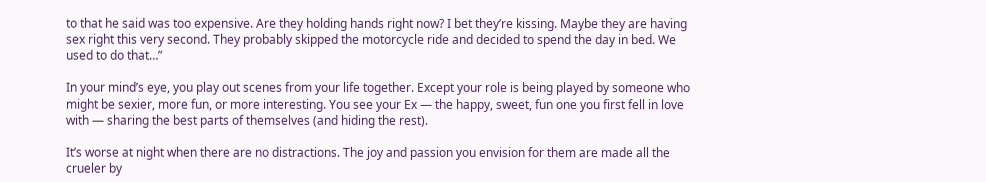to that he said was too expensive. Are they holding hands right now? I bet they’re kissing. Maybe they are having sex right this very second. They probably skipped the motorcycle ride and decided to spend the day in bed. We used to do that…”

In your mind’s eye, you play out scenes from your life together. Except your role is being played by someone who might be sexier, more fun, or more interesting. You see your Ex — the happy, sweet, fun one you first fell in love with — sharing the best parts of themselves (and hiding the rest).

It’s worse at night when there are no distractions. The joy and passion you envision for them are made all the crueler by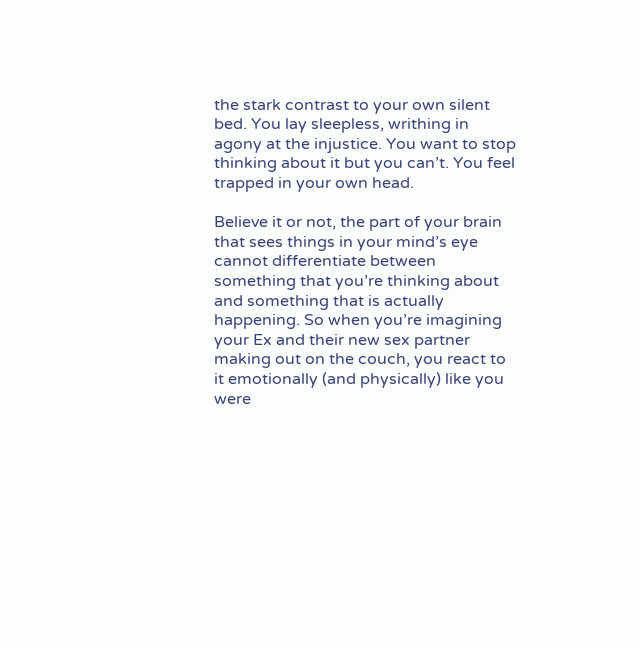the stark contrast to your own silent bed. You lay sleepless, writhing in agony at the injustice. You want to stop thinking about it but you can’t. You feel trapped in your own head.

Believe it or not, the part of your brain that sees things in your mind’s eye cannot differentiate between something that you’re thinking about and something that is actually happening. So when you’re imagining your Ex and their new sex partner making out on the couch, you react to it emotionally (and physically) like you were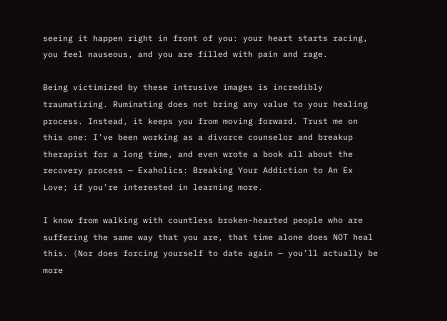seeing it happen right in front of you: your heart starts racing, you feel nauseous, and you are filled with pain and rage.

Being victimized by these intrusive images is incredibly traumatizing. Ruminating does not bring any value to your healing process. Instead, it keeps you from moving forward. Trust me on this one: I’ve been working as a divorce counselor and breakup therapist for a long time, and even wrote a book all about the recovery process — Exaholics: Breaking Your Addiction to An Ex Love; if you’re interested in learning more.

I know from walking with countless broken-hearted people who are suffering the same way that you are, that time alone does NOT heal this. (Nor does forcing yourself to date again — you’ll actually be more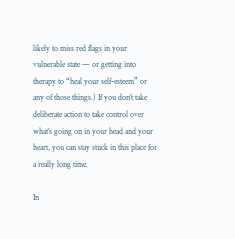likely to miss red flags in your vulnerable state — or getting into therapy to “heal your self-esteem” or any of those things.) If you don’t take deliberate action to take control over what’s going on in your head and your heart, you can stay stuck in this place for a really long time.

In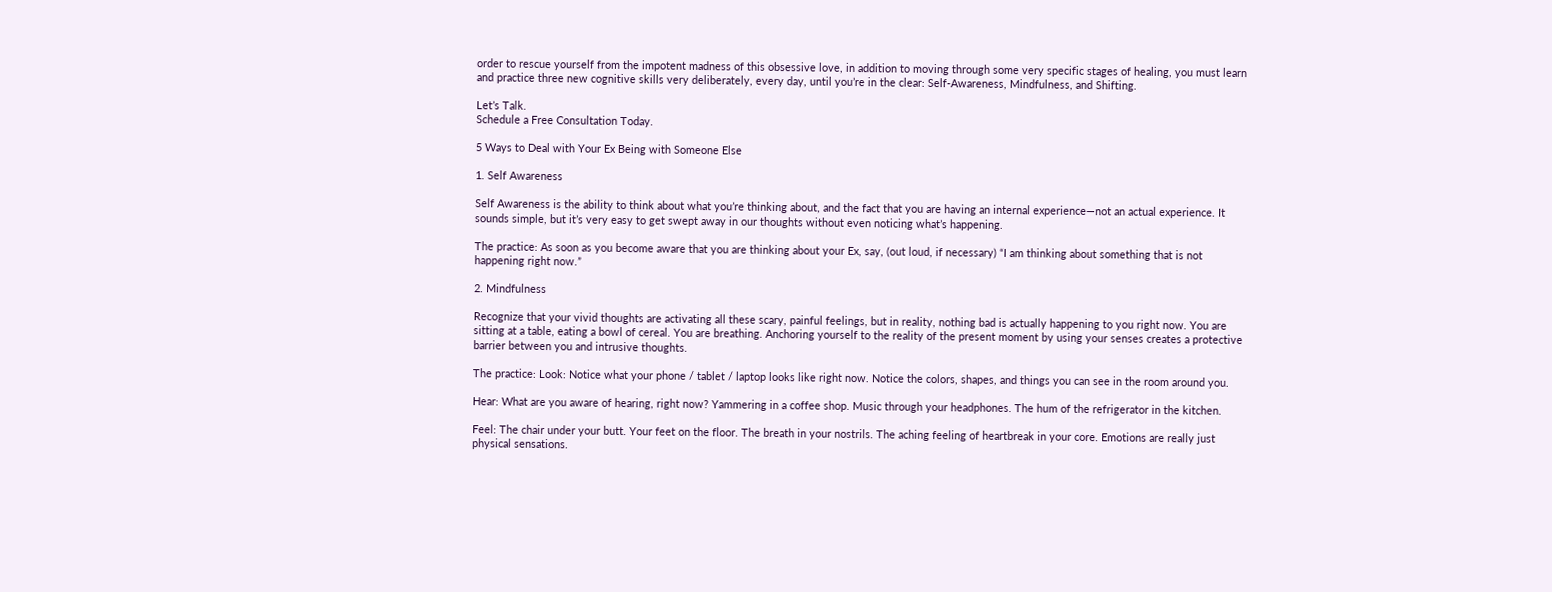order to rescue yourself from the impotent madness of this obsessive love, in addition to moving through some very specific stages of healing, you must learn and practice three new cognitive skills very deliberately, every day, until you’re in the clear: Self-Awareness, Mindfulness, and Shifting.

Let’s Talk.
Schedule a Free Consultation Today.

5 Ways to Deal with Your Ex Being with Someone Else

1. Self Awareness

Self Awareness is the ability to think about what you’re thinking about, and the fact that you are having an internal experience—not an actual experience. It sounds simple, but it’s very easy to get swept away in our thoughts without even noticing what’s happening.

The practice: As soon as you become aware that you are thinking about your Ex, say, (out loud, if necessary) “I am thinking about something that is not happening right now.”

2. Mindfulness

Recognize that your vivid thoughts are activating all these scary, painful feelings, but in reality, nothing bad is actually happening to you right now. You are sitting at a table, eating a bowl of cereal. You are breathing. Anchoring yourself to the reality of the present moment by using your senses creates a protective barrier between you and intrusive thoughts.

The practice: Look: Notice what your phone / tablet / laptop looks like right now. Notice the colors, shapes, and things you can see in the room around you.

Hear: What are you aware of hearing, right now? Yammering in a coffee shop. Music through your headphones. The hum of the refrigerator in the kitchen.

Feel: The chair under your butt. Your feet on the floor. The breath in your nostrils. The aching feeling of heartbreak in your core. Emotions are really just physical sensations.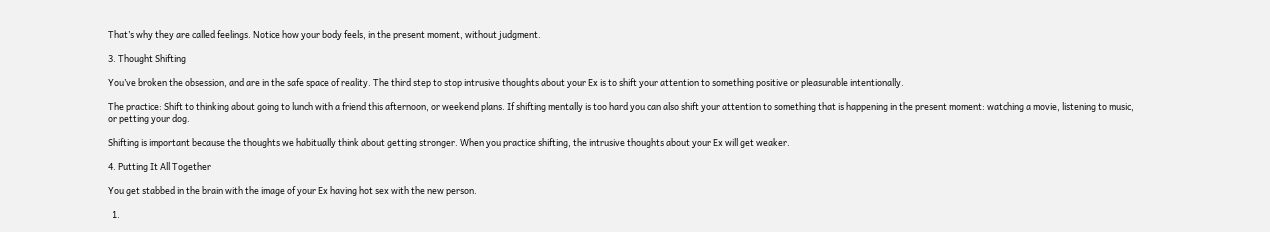That’s why they are called feelings. Notice how your body feels, in the present moment, without judgment.

3. Thought Shifting

You’ve broken the obsession, and are in the safe space of reality. The third step to stop intrusive thoughts about your Ex is to shift your attention to something positive or pleasurable intentionally.

The practice: Shift to thinking about going to lunch with a friend this afternoon, or weekend plans. If shifting mentally is too hard you can also shift your attention to something that is happening in the present moment: watching a movie, listening to music, or petting your dog.

Shifting is important because the thoughts we habitually think about getting stronger. When you practice shifting, the intrusive thoughts about your Ex will get weaker.

4. Putting It All Together

You get stabbed in the brain with the image of your Ex having hot sex with the new person.

  1.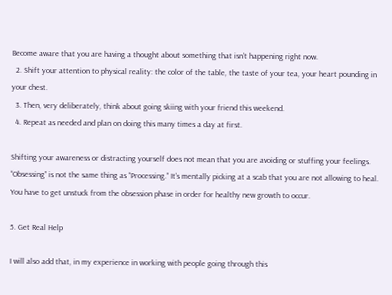Become aware that you are having a thought about something that isn’t happening right now.
  2. Shift your attention to physical reality: the color of the table, the taste of your tea, your heart pounding in your chest.
  3. Then, very deliberately, think about going skiing with your friend this weekend.
  4. Repeat as needed and plan on doing this many times a day at first.

Shifting your awareness or distracting yourself does not mean that you are avoiding or stuffing your feelings. “Obsessing” is not the same thing as “Processing.” It’s mentally picking at a scab that you are not allowing to heal. You have to get unstuck from the obsession phase in order for healthy new growth to occur.

5. Get Real Help

I will also add that, in my experience in working with people going through this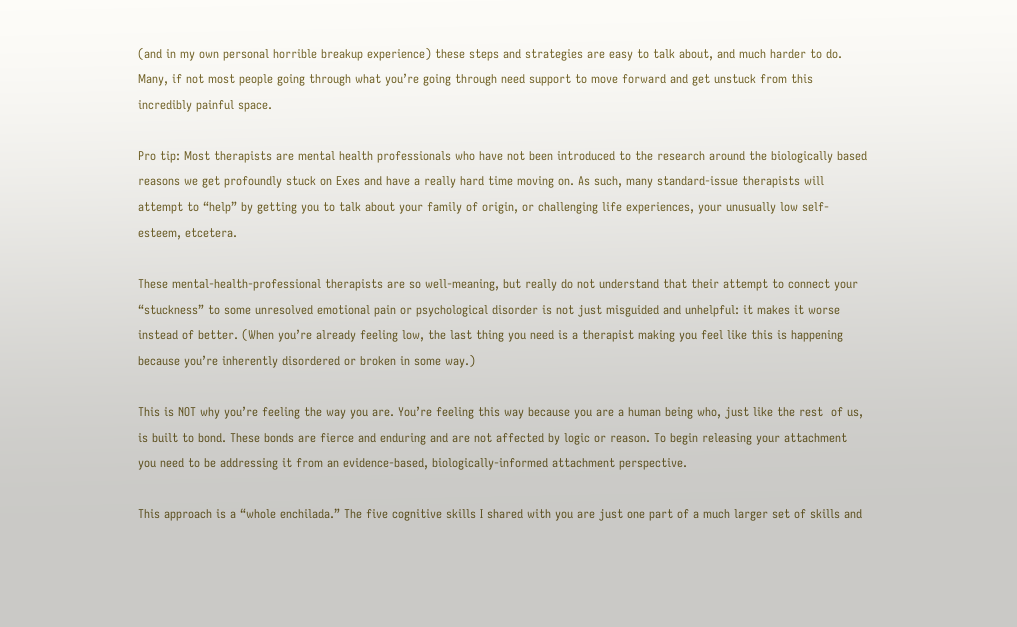(and in my own personal horrible breakup experience) these steps and strategies are easy to talk about, and much harder to do. Many, if not most people going through what you’re going through need support to move forward and get unstuck from this incredibly painful space.

Pro tip: Most therapists are mental health professionals who have not been introduced to the research around the biologically based reasons we get profoundly stuck on Exes and have a really hard time moving on. As such, many standard-issue therapists will attempt to “help” by getting you to talk about your family of origin, or challenging life experiences, your unusually low self-esteem, etcetera.

These mental-health-professional therapists are so well-meaning, but really do not understand that their attempt to connect your “stuckness” to some unresolved emotional pain or psychological disorder is not just misguided and unhelpful: it makes it worse instead of better. (When you’re already feeling low, the last thing you need is a therapist making you feel like this is happening because you’re inherently disordered or broken in some way.)

This is NOT why you’re feeling the way you are. You’re feeling this way because you are a human being who, just like the rest  of us, is built to bond. These bonds are fierce and enduring and are not affected by logic or reason. To begin releasing your attachment you need to be addressing it from an evidence-based, biologically-informed attachment perspective.

This approach is a “whole enchilada.” The five cognitive skills I shared with you are just one part of a much larger set of skills and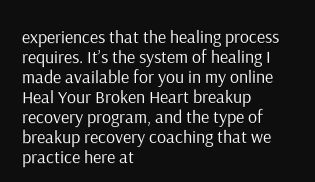experiences that the healing process requires. It’s the system of healing I made available for you in my online Heal Your Broken Heart breakup recovery program, and the type of breakup recovery coaching that we practice here at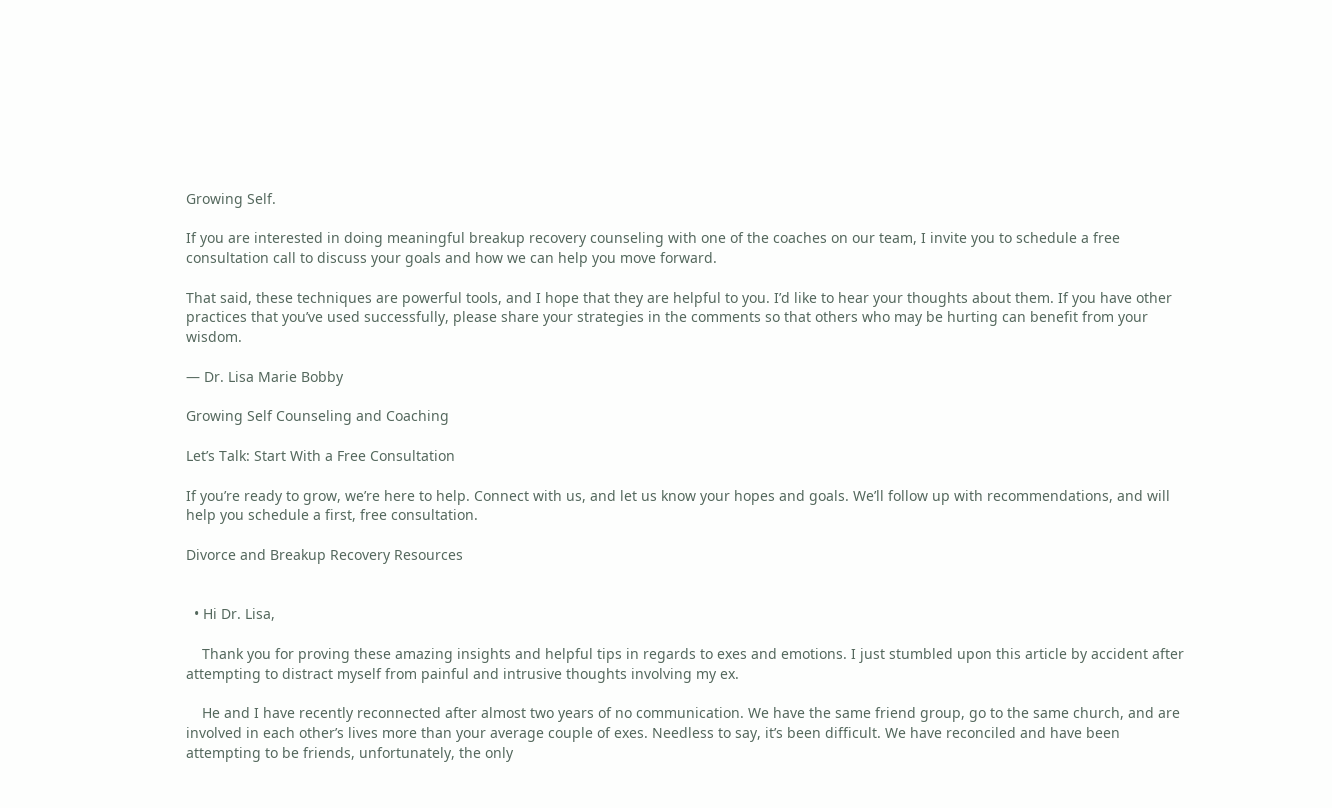Growing Self.

If you are interested in doing meaningful breakup recovery counseling with one of the coaches on our team, I invite you to schedule a free consultation call to discuss your goals and how we can help you move forward.

That said, these techniques are powerful tools, and I hope that they are helpful to you. I’d like to hear your thoughts about them. If you have other practices that you’ve used successfully, please share your strategies in the comments so that others who may be hurting can benefit from your wisdom.

— Dr. Lisa Marie Bobby

Growing Self Counseling and Coaching

Let’s Talk: Start With a Free Consultation

If you’re ready to grow, we’re here to help. Connect with us, and let us know your hopes and goals. We’ll follow up with recommendations, and will help you schedule a first, free consultation.

Divorce and Breakup Recovery Resources


  • Hi Dr. Lisa,

    Thank you for proving these amazing insights and helpful tips in regards to exes and emotions. I just stumbled upon this article by accident after attempting to distract myself from painful and intrusive thoughts involving my ex.

    He and I have recently reconnected after almost two years of no communication. We have the same friend group, go to the same church, and are involved in each other’s lives more than your average couple of exes. Needless to say, it’s been difficult. We have reconciled and have been attempting to be friends, unfortunately, the only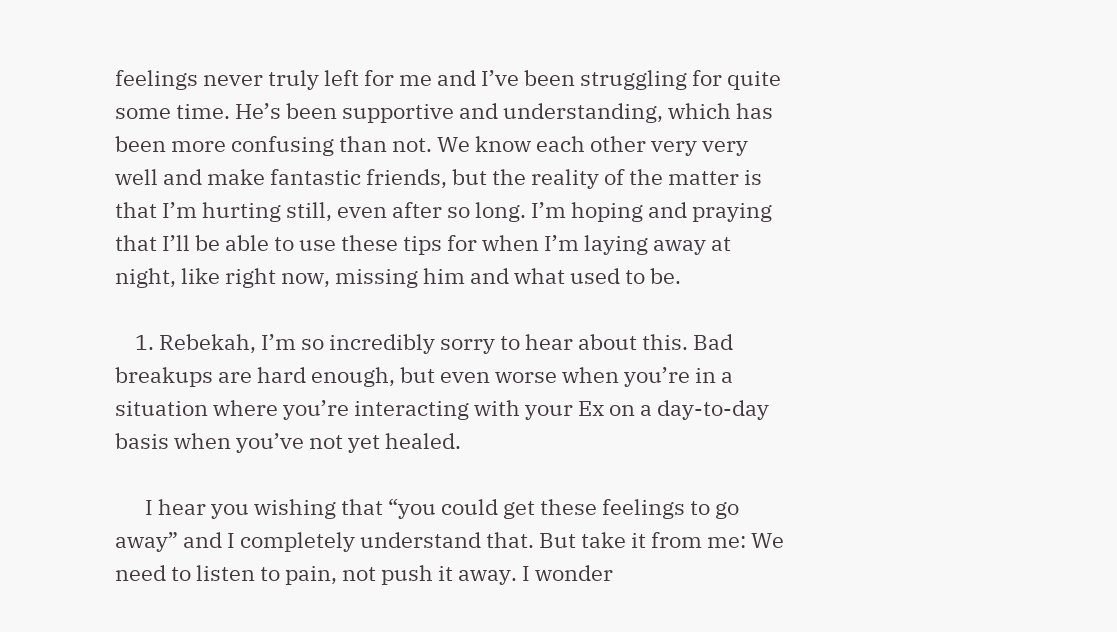feelings never truly left for me and I’ve been struggling for quite some time. He’s been supportive and understanding, which has been more confusing than not. We know each other very very well and make fantastic friends, but the reality of the matter is that I’m hurting still, even after so long. I’m hoping and praying that I’ll be able to use these tips for when I’m laying away at night, like right now, missing him and what used to be.

    1. Rebekah, I’m so incredibly sorry to hear about this. Bad breakups are hard enough, but even worse when you’re in a situation where you’re interacting with your Ex on a day-to-day basis when you’ve not yet healed.

      I hear you wishing that “you could get these feelings to go away” and I completely understand that. But take it from me: We need to listen to pain, not push it away. I wonder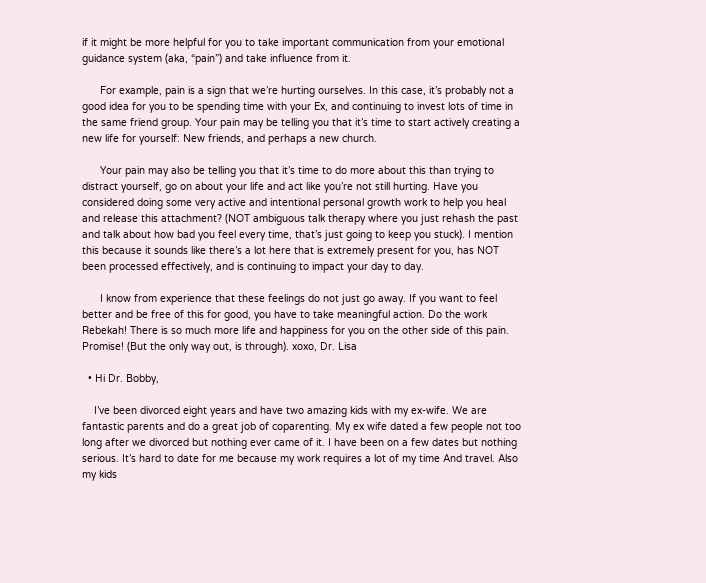if it might be more helpful for you to take important communication from your emotional guidance system (aka, “pain”) and take influence from it.

      For example, pain is a sign that we’re hurting ourselves. In this case, it’s probably not a good idea for you to be spending time with your Ex, and continuing to invest lots of time in the same friend group. Your pain may be telling you that it’s time to start actively creating a new life for yourself: New friends, and perhaps a new church.

      Your pain may also be telling you that it’s time to do more about this than trying to distract yourself, go on about your life and act like you’re not still hurting. Have you considered doing some very active and intentional personal growth work to help you heal and release this attachment? (NOT ambiguous talk therapy where you just rehash the past and talk about how bad you feel every time, that’s just going to keep you stuck). I mention this because it sounds like there’s a lot here that is extremely present for you, has NOT been processed effectively, and is continuing to impact your day to day.

      I know from experience that these feelings do not just go away. If you want to feel better and be free of this for good, you have to take meaningful action. Do the work Rebekah! There is so much more life and happiness for you on the other side of this pain. Promise! (But the only way out, is through). xoxo, Dr. Lisa

  • Hi Dr. Bobby,

    I’ve been divorced eight years and have two amazing kids with my ex-wife. We are fantastic parents and do a great job of coparenting. My ex wife dated a few people not too long after we divorced but nothing ever came of it. I have been on a few dates but nothing serious. It’s hard to date for me because my work requires a lot of my time And travel. Also my kids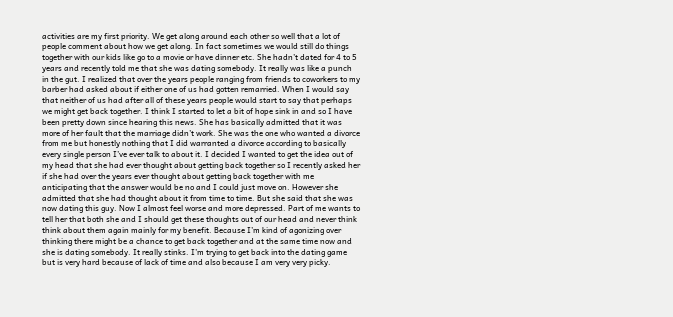activities are my first priority. We get along around each other so well that a lot of people comment about how we get along. In fact sometimes we would still do things together with our kids like go to a movie or have dinner etc. She hadn’t dated for 4 to 5 years and recently told me that she was dating somebody. It really was like a punch in the gut. I realized that over the years people ranging from friends to coworkers to my barber had asked about if either one of us had gotten remarried. When I would say that neither of us had after all of these years people would start to say that perhaps we might get back together. I think I started to let a bit of hope sink in and so I have been pretty down since hearing this news. She has basically admitted that it was more of her fault that the marriage didn’t work. She was the one who wanted a divorce from me but honestly nothing that I did warranted a divorce according to basically every single person I’ve ever talk to about it. I decided I wanted to get the idea out of my head that she had ever thought about getting back together so I recently asked her if she had over the years ever thought about getting back together with me anticipating that the answer would be no and I could just move on. However she admitted that she had thought about it from time to time. But she said that she was now dating this guy. Now I almost feel worse and more depressed. Part of me wants to tell her that both she and I should get these thoughts out of our head and never think think about them again mainly for my benefit. Because I’m kind of agonizing over thinking there might be a chance to get back together and at the same time now and she is dating somebody. It really stinks. I’m trying to get back into the dating game but is very hard because of lack of time and also because I am very very picky.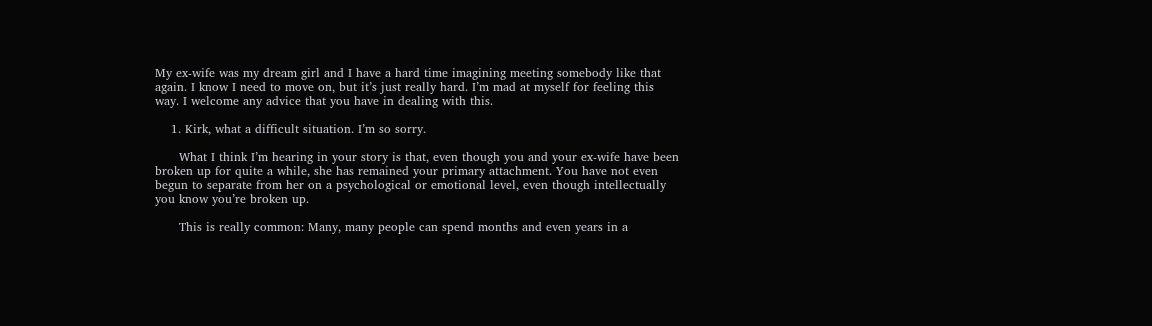My ex-wife was my dream girl and I have a hard time imagining meeting somebody like that again. I know I need to move on, but it’s just really hard. I’m mad at myself for feeling this way. I welcome any advice that you have in dealing with this.

    1. Kirk, what a difficult situation. I’m so sorry.

      What I think I’m hearing in your story is that, even though you and your ex-wife have been broken up for quite a while, she has remained your primary attachment. You have not even begun to separate from her on a psychological or emotional level, even though intellectually you know you’re broken up.

      This is really common: Many, many people can spend months and even years in a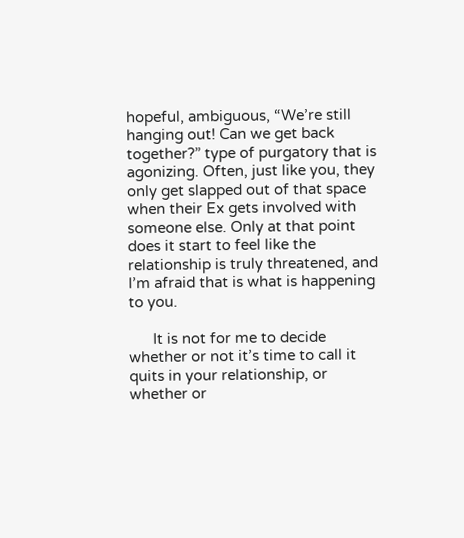hopeful, ambiguous, “We’re still hanging out! Can we get back together?” type of purgatory that is agonizing. Often, just like you, they only get slapped out of that space when their Ex gets involved with someone else. Only at that point does it start to feel like the relationship is truly threatened, and I’m afraid that is what is happening to you.

      It is not for me to decide whether or not it’s time to call it quits in your relationship, or whether or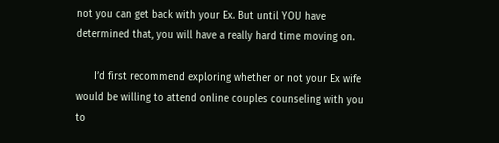not you can get back with your Ex. But until YOU have determined that, you will have a really hard time moving on.

      I’d first recommend exploring whether or not your Ex wife would be willing to attend online couples counseling with you to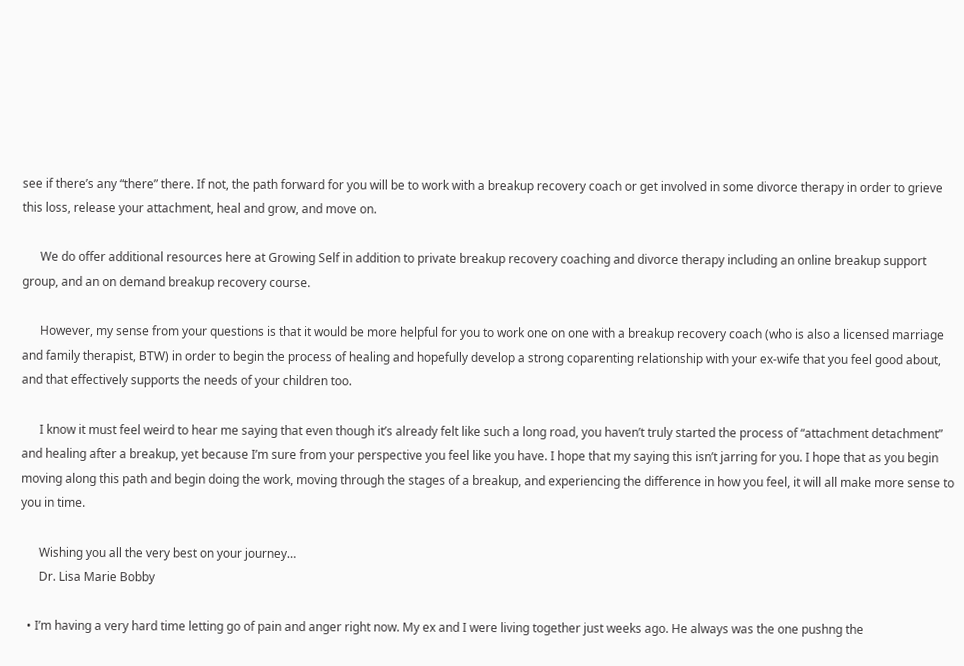see if there’s any “there” there. If not, the path forward for you will be to work with a breakup recovery coach or get involved in some divorce therapy in order to grieve this loss, release your attachment, heal and grow, and move on.

      We do offer additional resources here at Growing Self in addition to private breakup recovery coaching and divorce therapy including an online breakup support group, and an on demand breakup recovery course.

      However, my sense from your questions is that it would be more helpful for you to work one on one with a breakup recovery coach (who is also a licensed marriage and family therapist, BTW) in order to begin the process of healing and hopefully develop a strong coparenting relationship with your ex-wife that you feel good about, and that effectively supports the needs of your children too.

      I know it must feel weird to hear me saying that even though it’s already felt like such a long road, you haven’t truly started the process of “attachment detachment” and healing after a breakup, yet because I’m sure from your perspective you feel like you have. I hope that my saying this isn’t jarring for you. I hope that as you begin moving along this path and begin doing the work, moving through the stages of a breakup, and experiencing the difference in how you feel, it will all make more sense to you in time.

      Wishing you all the very best on your journey…
      Dr. Lisa Marie Bobby

  • I’m having a very hard time letting go of pain and anger right now. My ex and I were living together just weeks ago. He always was the one pushng the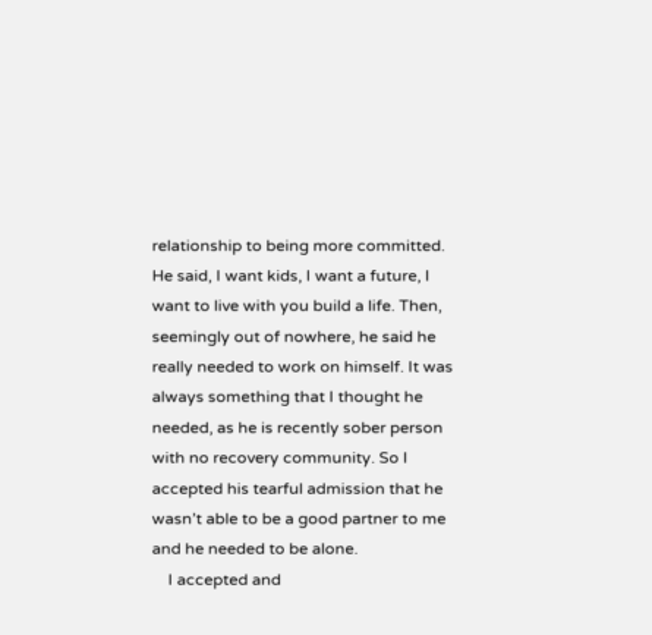relationship to being more committed. He said, I want kids, I want a future, I want to live with you build a life. Then, seemingly out of nowhere, he said he really needed to work on himself. It was always something that I thought he needed, as he is recently sober person with no recovery community. So I accepted his tearful admission that he wasn’t able to be a good partner to me and he needed to be alone.
    I accepted and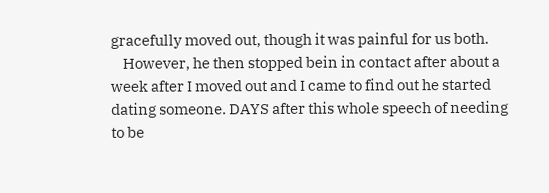gracefully moved out, though it was painful for us both.
    However, he then stopped bein in contact after about a week after I moved out and I came to find out he started dating someone. DAYS after this whole speech of needing to be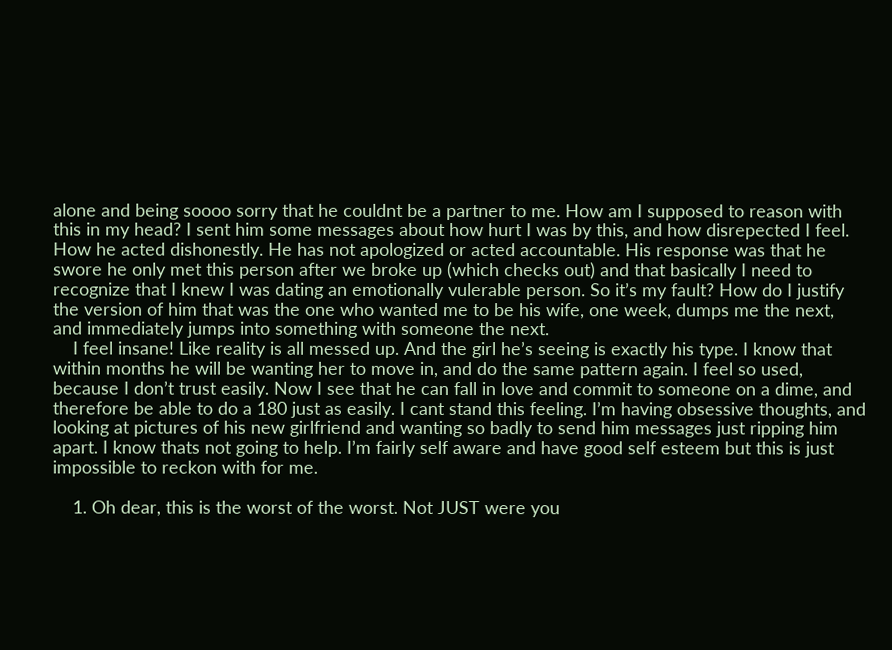alone and being soooo sorry that he couldnt be a partner to me. How am I supposed to reason with this in my head? I sent him some messages about how hurt I was by this, and how disrepected I feel. How he acted dishonestly. He has not apologized or acted accountable. His response was that he swore he only met this person after we broke up (which checks out) and that basically I need to recognize that I knew I was dating an emotionally vulerable person. So it’s my fault? How do I justify the version of him that was the one who wanted me to be his wife, one week, dumps me the next, and immediately jumps into something with someone the next.
    I feel insane! Like reality is all messed up. And the girl he’s seeing is exactly his type. I know that within months he will be wanting her to move in, and do the same pattern again. I feel so used, because I don’t trust easily. Now I see that he can fall in love and commit to someone on a dime, and therefore be able to do a 180 just as easily. I cant stand this feeling. I’m having obsessive thoughts, and looking at pictures of his new girlfriend and wanting so badly to send him messages just ripping him apart. I know thats not going to help. I’m fairly self aware and have good self esteem but this is just impossible to reckon with for me.

    1. Oh dear, this is the worst of the worst. Not JUST were you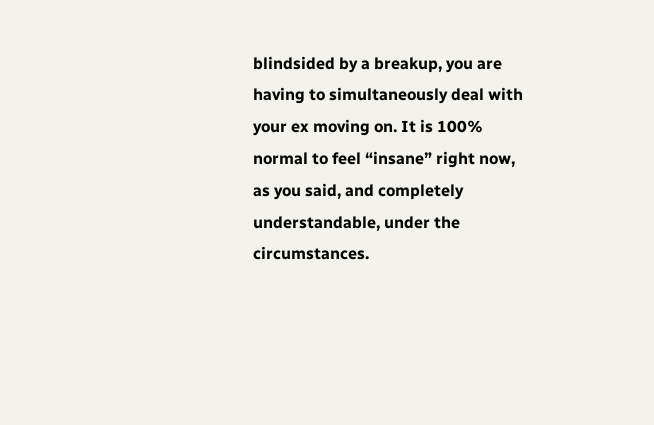blindsided by a breakup, you are having to simultaneously deal with your ex moving on. It is 100% normal to feel “insane” right now, as you said, and completely understandable, under the circumstances.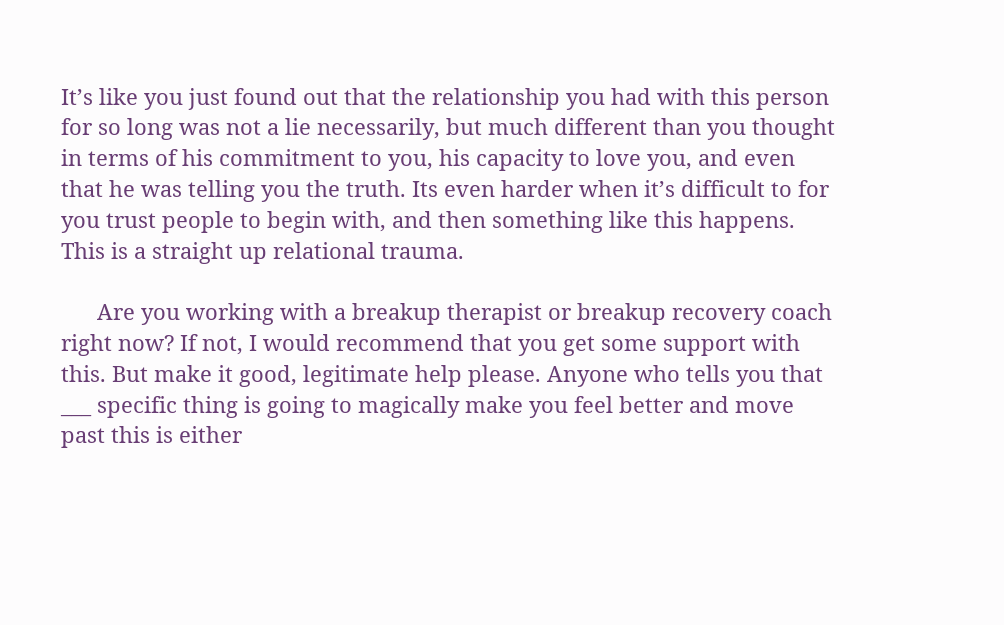It’s like you just found out that the relationship you had with this person for so long was not a lie necessarily, but much different than you thought in terms of his commitment to you, his capacity to love you, and even that he was telling you the truth. Its even harder when it’s difficult to for you trust people to begin with, and then something like this happens. This is a straight up relational trauma.

      Are you working with a breakup therapist or breakup recovery coach right now? If not, I would recommend that you get some support with this. But make it good, legitimate help please. Anyone who tells you that ___ specific thing is going to magically make you feel better and move past this is either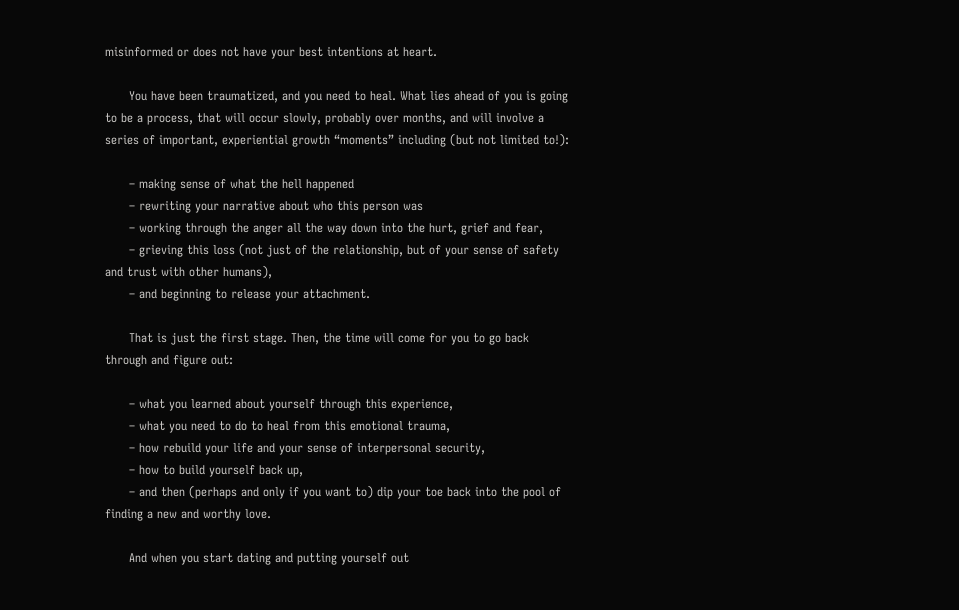misinformed or does not have your best intentions at heart.

      You have been traumatized, and you need to heal. What lies ahead of you is going to be a process, that will occur slowly, probably over months, and will involve a series of important, experiential growth “moments” including (but not limited to!):

      – making sense of what the hell happened
      – rewriting your narrative about who this person was
      – working through the anger all the way down into the hurt, grief and fear,
      – grieving this loss (not just of the relationship, but of your sense of safety and trust with other humans),
      – and beginning to release your attachment.

      That is just the first stage. Then, the time will come for you to go back through and figure out:

      – what you learned about yourself through this experience,
      – what you need to do to heal from this emotional trauma,
      – how rebuild your life and your sense of interpersonal security,
      – how to build yourself back up,
      – and then (perhaps and only if you want to) dip your toe back into the pool of finding a new and worthy love.

      And when you start dating and putting yourself out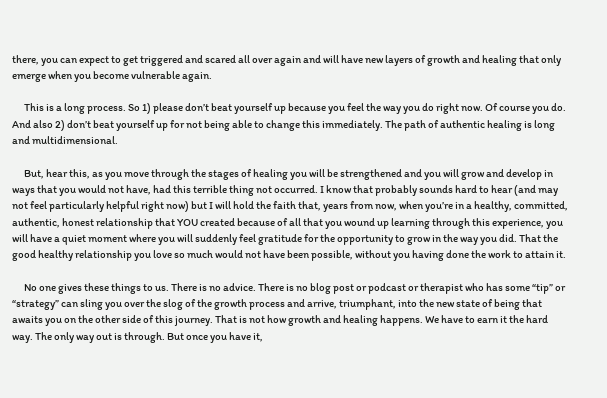there, you can expect to get triggered and scared all over again and will have new layers of growth and healing that only emerge when you become vulnerable again.

      This is a long process. So 1) please don’t beat yourself up because you feel the way you do right now. Of course you do. And also 2) don’t beat yourself up for not being able to change this immediately. The path of authentic healing is long and multidimensional.

      But, hear this, as you move through the stages of healing you will be strengthened and you will grow and develop in ways that you would not have, had this terrible thing not occurred. I know that probably sounds hard to hear (and may not feel particularly helpful right now) but I will hold the faith that, years from now, when you’re in a healthy, committed, authentic, honest relationship that YOU created because of all that you wound up learning through this experience, you will have a quiet moment where you will suddenly feel gratitude for the opportunity to grow in the way you did. That the good healthy relationship you love so much would not have been possible, without you having done the work to attain it.

      No one gives these things to us. There is no advice. There is no blog post or podcast or therapist who has some “tip” or “strategy” can sling you over the slog of the growth process and arrive, triumphant, into the new state of being that awaits you on the other side of this journey. That is not how growth and healing happens. We have to earn it the hard way. The only way out is through. But once you have it,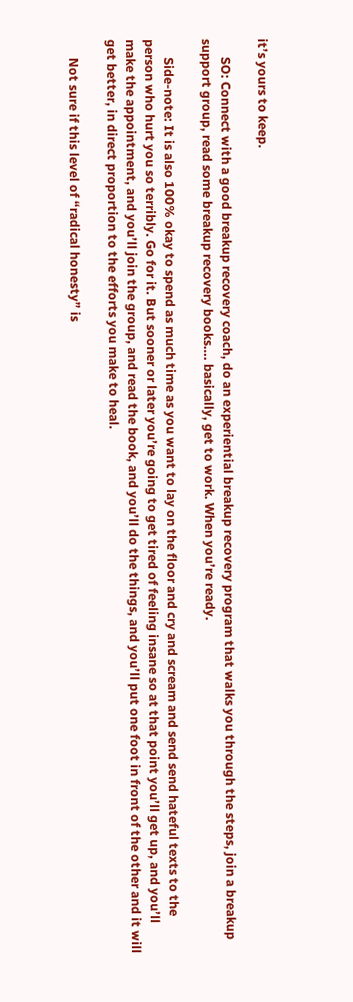it’s yours to keep.

      SO: Connect with a good breakup recovery coach, do an experiential breakup recovery program that walks you through the steps, join a breakup support group, read some breakup recovery books…. basically, get to work. When you’re ready.

      Side-note: It is also 100% okay to spend as much time as you want to lay on the floor and cry and scream and send send hateful texts to the person who hurt you so terribly. Go for it. But sooner or later you’re going to get tired of feeling insane so at that point you’ll get up, and you’ll make the appointment, and you’ll join the group, and read the book, and you’ll do the things, and you’ll put one foot in front of the other and it will get better, in direct proportion to the efforts you make to heal.

      Not sure if this level of “radical honesty” is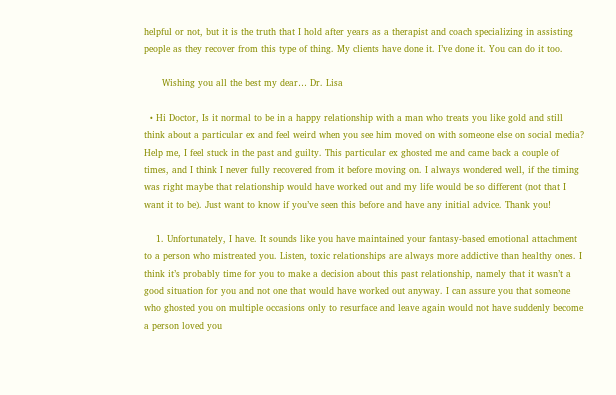helpful or not, but it is the truth that I hold after years as a therapist and coach specializing in assisting people as they recover from this type of thing. My clients have done it. I’ve done it. You can do it too.

      Wishing you all the best my dear… Dr. Lisa

  • Hi Doctor, Is it normal to be in a happy relationship with a man who treats you like gold and still think about a particular ex and feel weird when you see him moved on with someone else on social media? Help me, I feel stuck in the past and guilty. This particular ex ghosted me and came back a couple of times, and I think I never fully recovered from it before moving on. I always wondered well, if the timing was right maybe that relationship would have worked out and my life would be so different (not that I want it to be). Just want to know if you’ve seen this before and have any initial advice. Thank you!

    1. Unfortunately, I have. It sounds like you have maintained your fantasy-based emotional attachment to a person who mistreated you. Listen, toxic relationships are always more addictive than healthy ones. I think it’s probably time for you to make a decision about this past relationship, namely that it wasn’t a good situation for you and not one that would have worked out anyway. I can assure you that someone who ghosted you on multiple occasions only to resurface and leave again would not have suddenly become a person loved you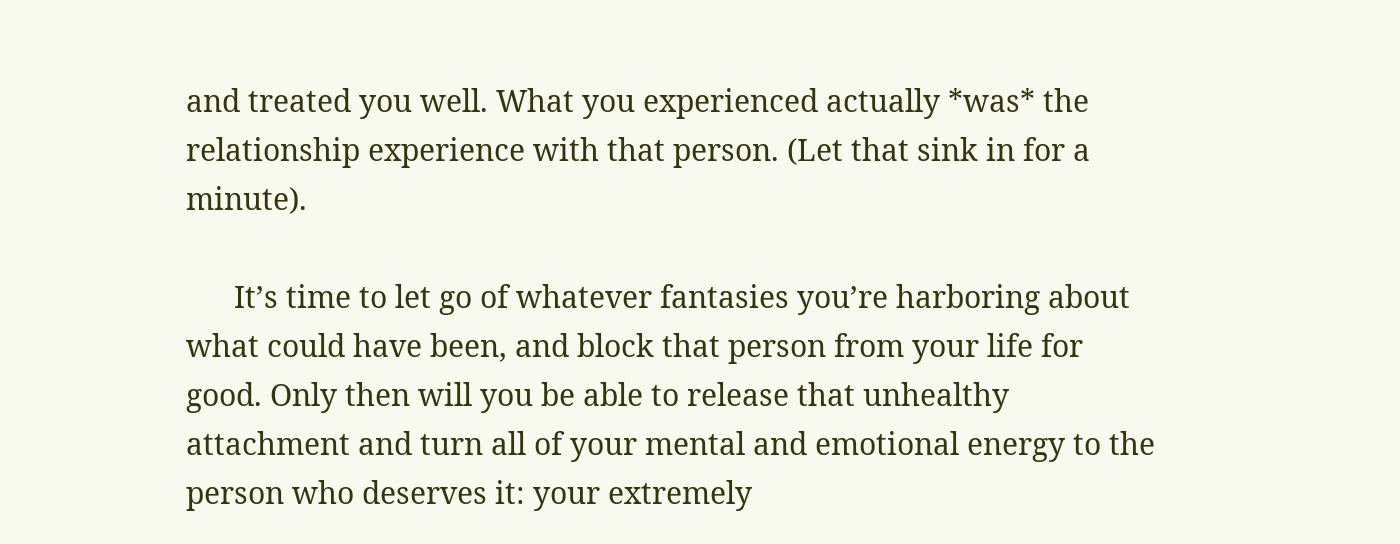and treated you well. What you experienced actually *was* the relationship experience with that person. (Let that sink in for a minute).

      It’s time to let go of whatever fantasies you’re harboring about what could have been, and block that person from your life for good. Only then will you be able to release that unhealthy attachment and turn all of your mental and emotional energy to the person who deserves it: your extremely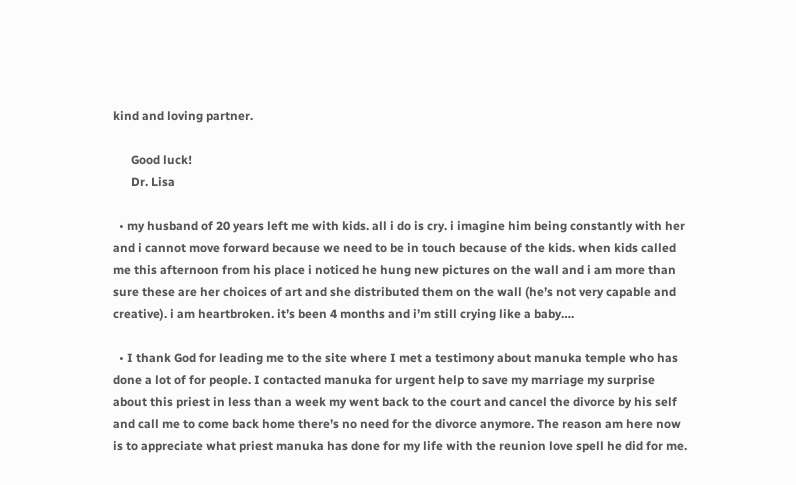kind and loving partner.

      Good luck!
      Dr. Lisa

  • my husband of 20 years left me with kids. all i do is cry. i imagine him being constantly with her and i cannot move forward because we need to be in touch because of the kids. when kids called me this afternoon from his place i noticed he hung new pictures on the wall and i am more than sure these are her choices of art and she distributed them on the wall (he’s not very capable and creative). i am heartbroken. it’s been 4 months and i’m still crying like a baby….

  • I thank God for leading me to the site where I met a testimony about manuka temple who has done a lot of for people. I contacted manuka for urgent help to save my marriage my surprise about this priest in less than a week my went back to the court and cancel the divorce by his self and call me to come back home there’s no need for the divorce anymore. The reason am here now is to appreciate what priest manuka has done for my life with the reunion love spell he did for me.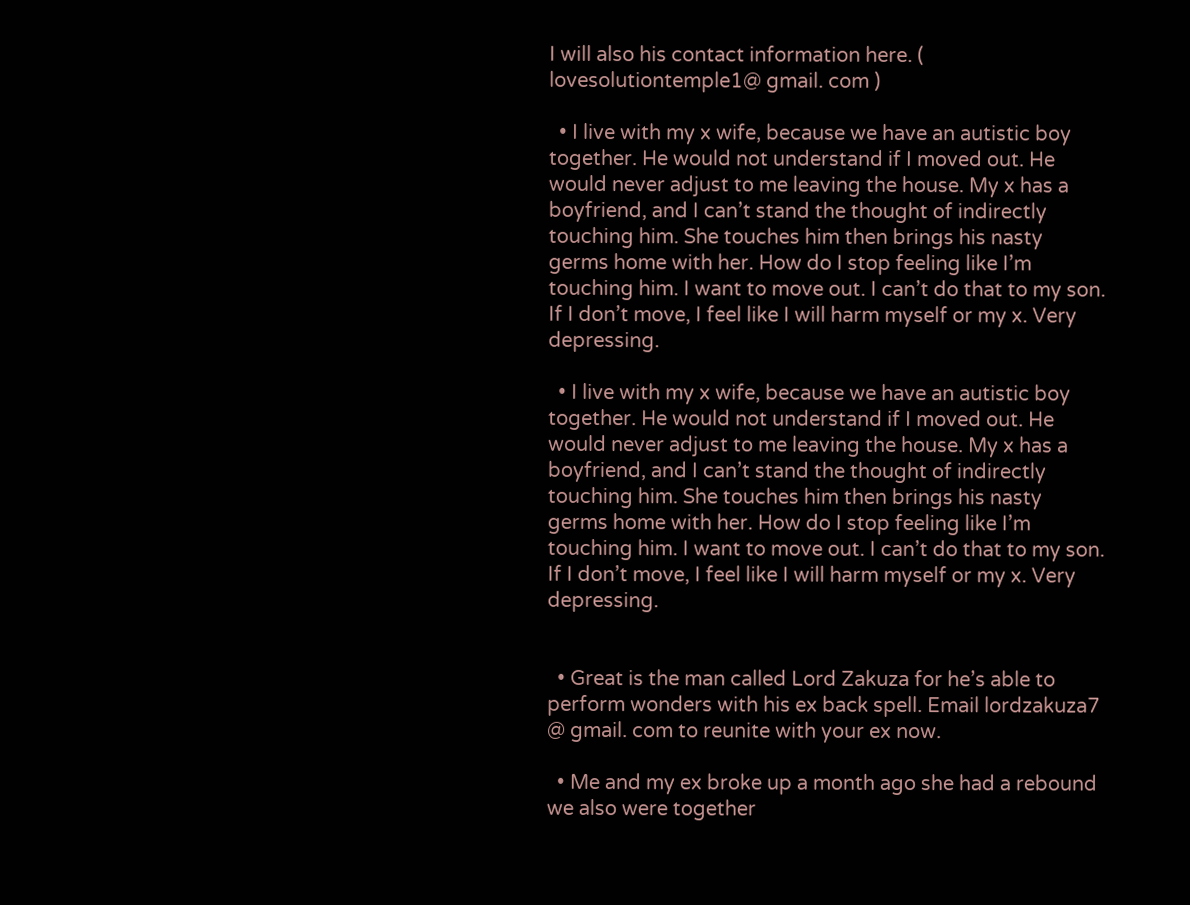I will also his contact information here. ( lovesolutiontemple1@ gmail. com )

  • I live with my x wife, because we have an autistic boy together. He would not understand if I moved out. He would never adjust to me leaving the house. My x has a boyfriend, and I can’t stand the thought of indirectly touching him. She touches him then brings his nasty germs home with her. How do I stop feeling like I’m touching him. I want to move out. I can’t do that to my son. If I don’t move, I feel like I will harm myself or my x. Very depressing.

  • I live with my x wife, because we have an autistic boy together. He would not understand if I moved out. He would never adjust to me leaving the house. My x has a boyfriend, and I can’t stand the thought of indirectly touching him. She touches him then brings his nasty germs home with her. How do I stop feeling like I’m touching him. I want to move out. I can’t do that to my son. If I don’t move, I feel like I will harm myself or my x. Very depressing.


  • Great is the man called Lord Zakuza for he’s able to perform wonders with his ex back spell. Email lordzakuza7 @ gmail. com to reunite with your ex now.

  • Me and my ex broke up a month ago she had a rebound we also were together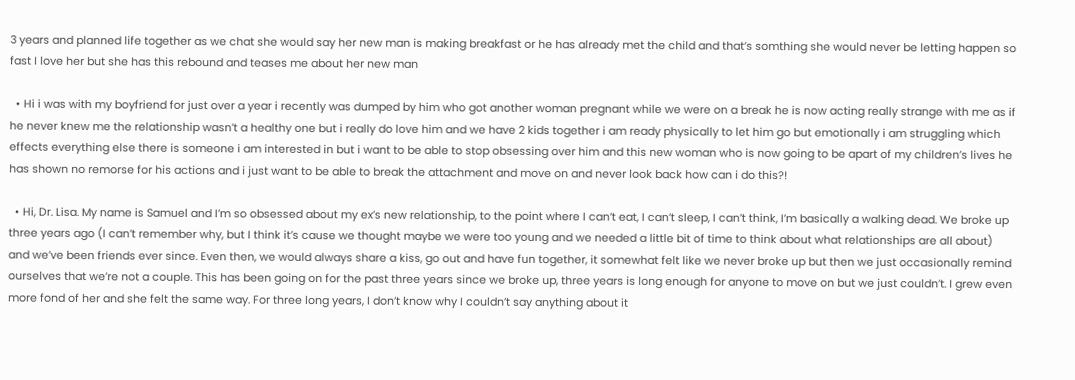3 years and planned life together as we chat she would say her new man is making breakfast or he has already met the child and that’s somthing she would never be letting happen so fast I love her but she has this rebound and teases me about her new man

  • Hi i was with my boyfriend for just over a year i recently was dumped by him who got another woman pregnant while we were on a break he is now acting really strange with me as if he never knew me the relationship wasn’t a healthy one but i really do love him and we have 2 kids together i am ready physically to let him go but emotionally i am struggling which effects everything else there is someone i am interested in but i want to be able to stop obsessing over him and this new woman who is now going to be apart of my children’s lives he has shown no remorse for his actions and i just want to be able to break the attachment and move on and never look back how can i do this?!

  • Hi, Dr. Lisa. My name is Samuel and I’m so obsessed about my ex’s new relationship, to the point where I can’t eat, I can’t sleep, I can’t think, I’m basically a walking dead. We broke up three years ago (I can’t remember why, but I think it’s cause we thought maybe we were too young and we needed a little bit of time to think about what relationships are all about) and we’ve been friends ever since. Even then, we would always share a kiss, go out and have fun together, it somewhat felt like we never broke up but then we just occasionally remind ourselves that we’re not a couple. This has been going on for the past three years since we broke up, three years is long enough for anyone to move on but we just couldn’t. I grew even more fond of her and she felt the same way. For three long years, I don’t know why I couldn’t say anything about it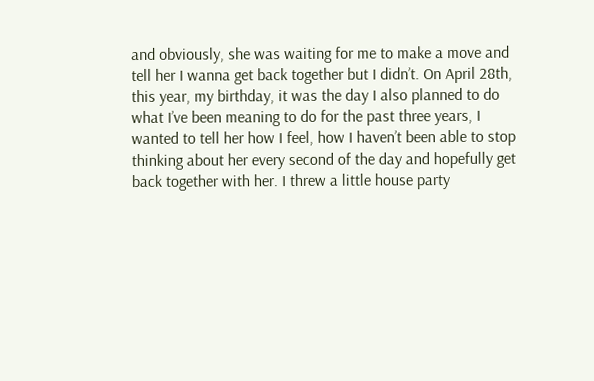and obviously, she was waiting for me to make a move and tell her I wanna get back together but I didn’t. On April 28th, this year, my birthday, it was the day I also planned to do what I’ve been meaning to do for the past three years, I wanted to tell her how I feel, how I haven’t been able to stop thinking about her every second of the day and hopefully get back together with her. I threw a little house party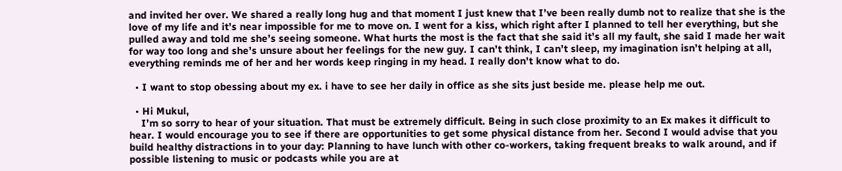and invited her over. We shared a really long hug and that moment I just knew that I’ve been really dumb not to realize that she is the love of my life and it’s near impossible for me to move on. I went for a kiss, which right after I planned to tell her everything, but she pulled away and told me she’s seeing someone. What hurts the most is the fact that she said it’s all my fault, she said I made her wait for way too long and she’s unsure about her feelings for the new guy. I can’t think, I can’t sleep, my imagination isn’t helping at all, everything reminds me of her and her words keep ringing in my head. I really don’t know what to do.

  • I want to stop obessing about my ex. i have to see her daily in office as she sits just beside me. please help me out.

  • Hi Mukul,
    I’m so sorry to hear of your situation. That must be extremely difficult. Being in such close proximity to an Ex makes it difficult to hear. I would encourage you to see if there are opportunities to get some physical distance from her. Second I would advise that you build healthy distractions in to your day: Planning to have lunch with other co-workers, taking frequent breaks to walk around, and if possible listening to music or podcasts while you are at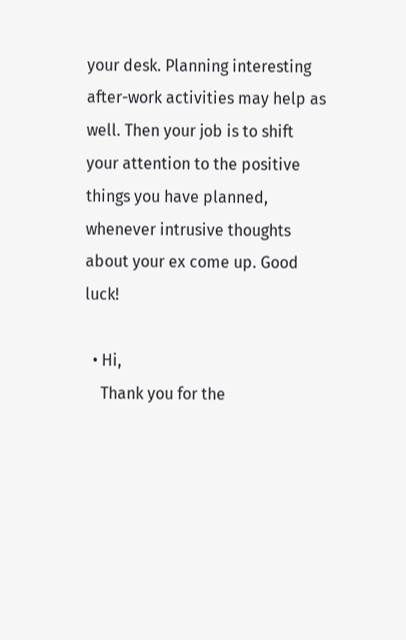your desk. Planning interesting after-work activities may help as well. Then your job is to shift your attention to the positive things you have planned, whenever intrusive thoughts about your ex come up. Good luck!

  • Hi,
    Thank you for the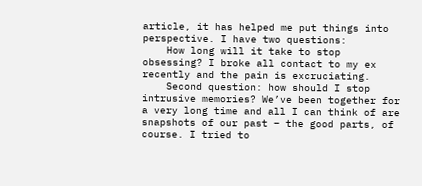article, it has helped me put things into perspective. I have two questions:
    How long will it take to stop obsessing? I broke all contact to my ex recently and the pain is excruciating.
    Second question: how should I stop intrusive memories? We’ve been together for a very long time and all I can think of are snapshots of our past – the good parts, of course. I tried to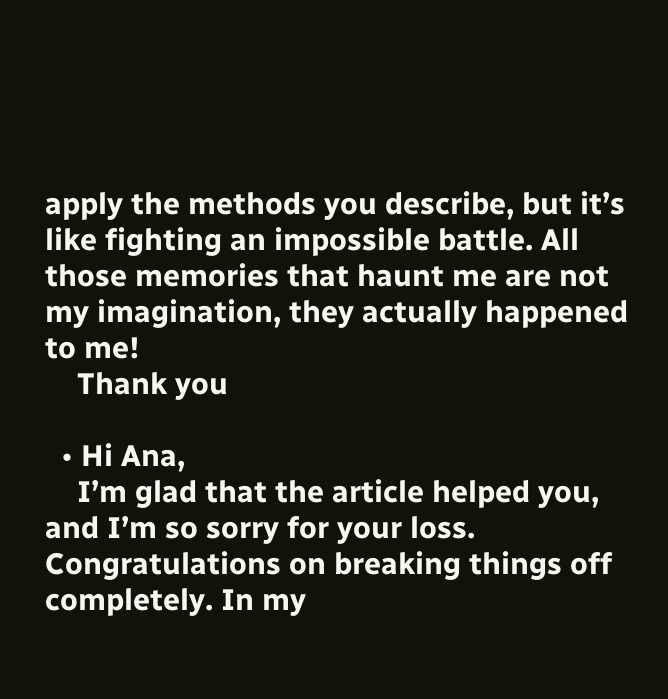apply the methods you describe, but it’s like fighting an impossible battle. All those memories that haunt me are not my imagination, they actually happened to me!
    Thank you

  • Hi Ana,
    I’m glad that the article helped you, and I’m so sorry for your loss. Congratulations on breaking things off completely. In my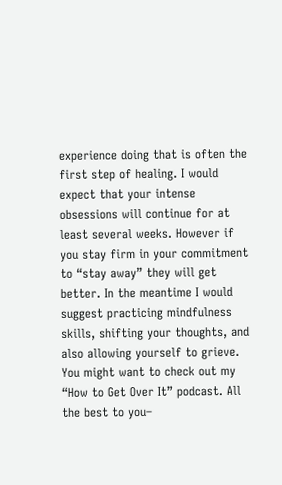experience doing that is often the first step of healing. I would expect that your intense obsessions will continue for at least several weeks. However if you stay firm in your commitment to “stay away” they will get better. In the meantime I would suggest practicing mindfulness skills, shifting your thoughts, and also allowing yourself to grieve. You might want to check out my “How to Get Over It” podcast. All the best to you–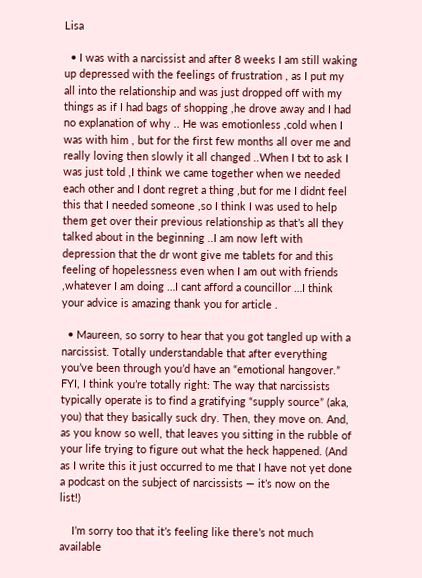Lisa

  • I was with a narcissist and after 8 weeks I am still waking up depressed with the feelings of frustration , as I put my all into the relationship and was just dropped off with my things as if I had bags of shopping ,he drove away and I had no explanation of why .. He was emotionless ,cold when I was with him , but for the first few months all over me and really loving then slowly it all changed ..When I txt to ask I was just told ,I think we came together when we needed each other and I dont regret a thing ,but for me I didnt feel this that I needed someone ,so I think I was used to help them get over their previous relationship as that’s all they talked about in the beginning ..I am now left with depression that the dr wont give me tablets for and this feeling of hopelessness even when I am out with friends ,whatever I am doing …I cant afford a councillor …I think your advice is amazing thank you for article .

  • Maureen, so sorry to hear that you got tangled up with a narcissist. Totally understandable that after everything you’ve been through you’d have an “emotional hangover.” FYI, I think you’re totally right: The way that narcissists typically operate is to find a gratifying “supply source” (aka, you) that they basically suck dry. Then, they move on. And, as you know so well, that leaves you sitting in the rubble of your life trying to figure out what the heck happened. (And as I write this it just occurred to me that I have not yet done a podcast on the subject of narcissists — it’s now on the list!)

    I’m sorry too that it’s feeling like there’s not much available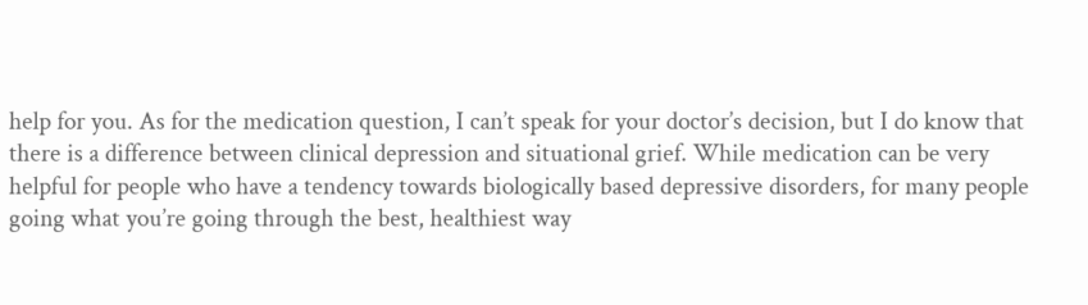help for you. As for the medication question, I can’t speak for your doctor’s decision, but I do know that there is a difference between clinical depression and situational grief. While medication can be very helpful for people who have a tendency towards biologically based depressive disorders, for many people going what you’re going through the best, healthiest way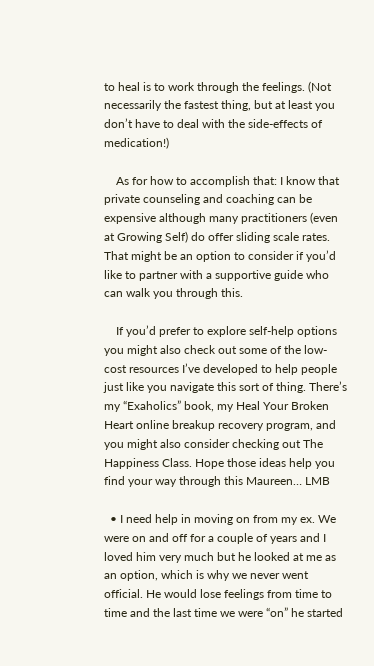to heal is to work through the feelings. (Not necessarily the fastest thing, but at least you don’t have to deal with the side-effects of medication!)

    As for how to accomplish that: I know that private counseling and coaching can be expensive although many practitioners (even at Growing Self) do offer sliding scale rates. That might be an option to consider if you’d like to partner with a supportive guide who can walk you through this.

    If you’d prefer to explore self-help options you might also check out some of the low-cost resources I’ve developed to help people just like you navigate this sort of thing. There’s my “Exaholics” book, my Heal Your Broken Heart online breakup recovery program, and you might also consider checking out The Happiness Class. Hope those ideas help you find your way through this Maureen… LMB

  • I need help in moving on from my ex. We were on and off for a couple of years and I loved him very much but he looked at me as an option, which is why we never went official. He would lose feelings from time to time and the last time we were “on” he started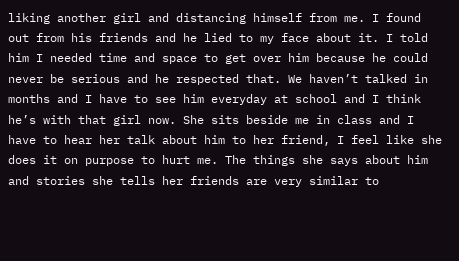liking another girl and distancing himself from me. I found out from his friends and he lied to my face about it. I told him I needed time and space to get over him because he could never be serious and he respected that. We haven’t talked in months and I have to see him everyday at school and I think he’s with that girl now. She sits beside me in class and I have to hear her talk about him to her friend, I feel like she does it on purpose to hurt me. The things she says about him and stories she tells her friends are very similar to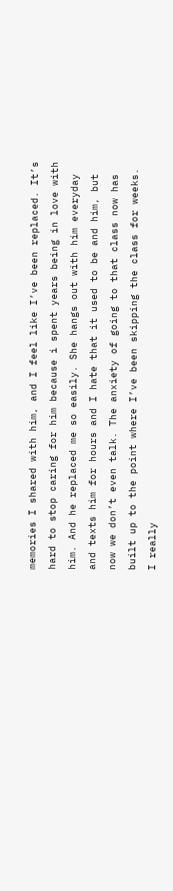memories I shared with him, and I feel like I’ve been replaced. It’s hard to stop caring for him because i spent years being in love with him. And he replaced me so easily. She hangs out with him everyday and texts him for hours and I hate that it used to be and him, but now we don’t even talk. The anxiety of going to that class now has built up to the point where I’ve been skipping the class for weeks. I really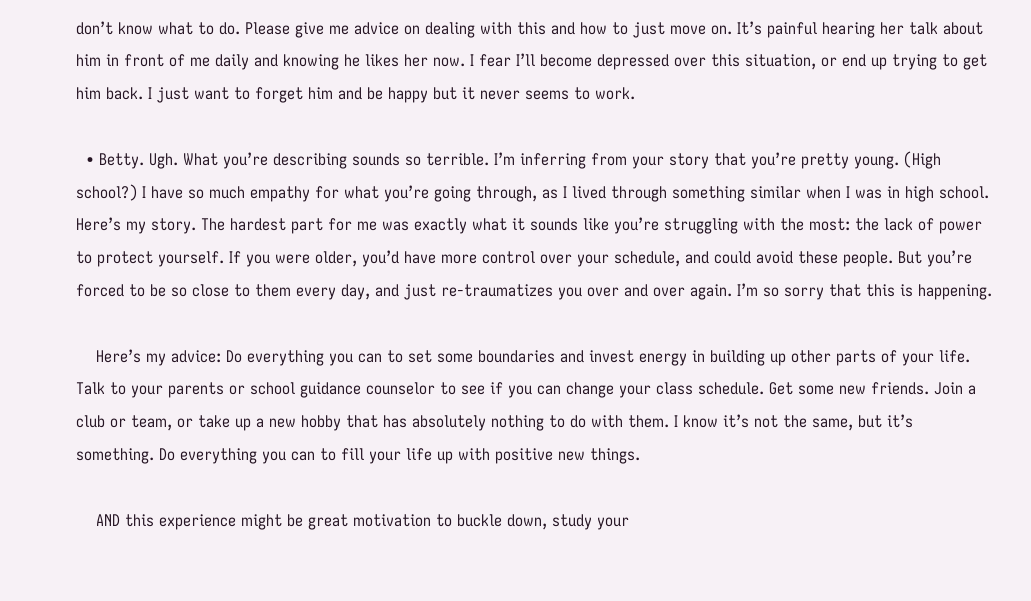don’t know what to do. Please give me advice on dealing with this and how to just move on. It’s painful hearing her talk about him in front of me daily and knowing he likes her now. I fear I’ll become depressed over this situation, or end up trying to get him back. I just want to forget him and be happy but it never seems to work.

  • Betty. Ugh. What you’re describing sounds so terrible. I’m inferring from your story that you’re pretty young. (High school?) I have so much empathy for what you’re going through, as I lived through something similar when I was in high school. Here’s my story. The hardest part for me was exactly what it sounds like you’re struggling with the most: the lack of power to protect yourself. If you were older, you’d have more control over your schedule, and could avoid these people. But you’re forced to be so close to them every day, and just re-traumatizes you over and over again. I’m so sorry that this is happening.

    Here’s my advice: Do everything you can to set some boundaries and invest energy in building up other parts of your life. Talk to your parents or school guidance counselor to see if you can change your class schedule. Get some new friends. Join a club or team, or take up a new hobby that has absolutely nothing to do with them. I know it’s not the same, but it’s something. Do everything you can to fill your life up with positive new things.

    AND this experience might be great motivation to buckle down, study your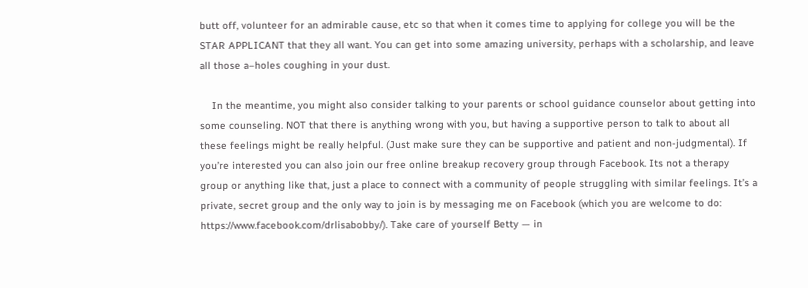butt off, volunteer for an admirable cause, etc so that when it comes time to applying for college you will be the STAR APPLICANT that they all want. You can get into some amazing university, perhaps with a scholarship, and leave all those a–holes coughing in your dust.

    In the meantime, you might also consider talking to your parents or school guidance counselor about getting into some counseling. NOT that there is anything wrong with you, but having a supportive person to talk to about all these feelings might be really helpful. (Just make sure they can be supportive and patient and non-judgmental). If you’re interested you can also join our free online breakup recovery group through Facebook. Its not a therapy group or anything like that, just a place to connect with a community of people struggling with similar feelings. It’s a private, secret group and the only way to join is by messaging me on Facebook (which you are welcome to do: https://www.facebook.com/drlisabobby/). Take care of yourself Betty — in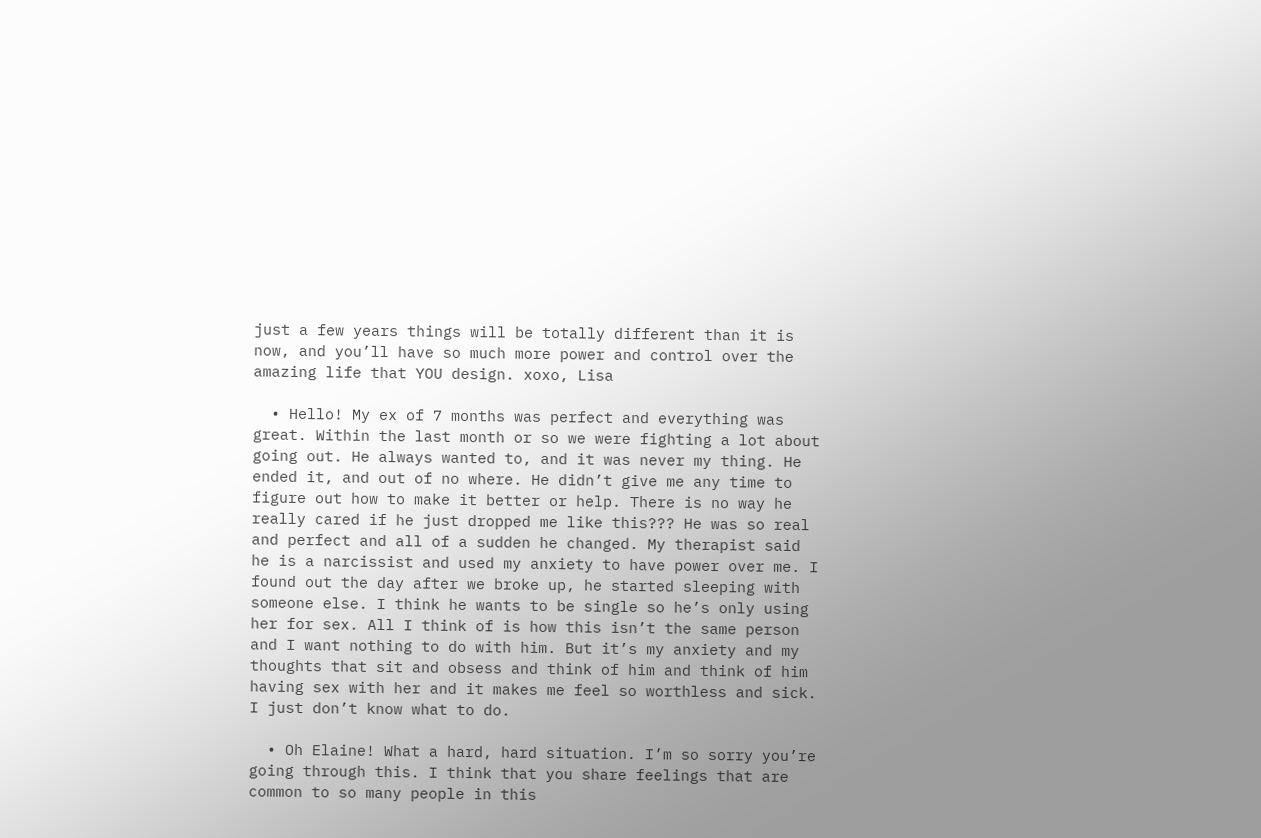just a few years things will be totally different than it is now, and you’ll have so much more power and control over the amazing life that YOU design. xoxo, Lisa

  • Hello! My ex of 7 months was perfect and everything was great. Within the last month or so we were fighting a lot about going out. He always wanted to, and it was never my thing. He ended it, and out of no where. He didn’t give me any time to figure out how to make it better or help. There is no way he really cared if he just dropped me like this??? He was so real and perfect and all of a sudden he changed. My therapist said he is a narcissist and used my anxiety to have power over me. I found out the day after we broke up, he started sleeping with someone else. I think he wants to be single so he’s only using her for sex. All I think of is how this isn’t the same person and I want nothing to do with him. But it’s my anxiety and my thoughts that sit and obsess and think of him and think of him having sex with her and it makes me feel so worthless and sick. I just don’t know what to do.

  • Oh Elaine! What a hard, hard situation. I’m so sorry you’re going through this. I think that you share feelings that are common to so many people in this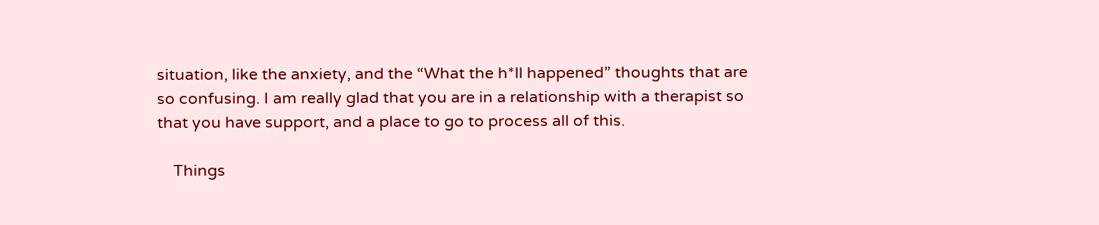situation, like the anxiety, and the “What the h*ll happened” thoughts that are so confusing. I am really glad that you are in a relationship with a therapist so that you have support, and a place to go to process all of this.

    Things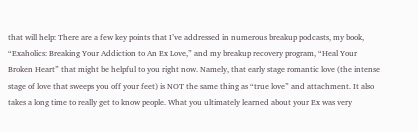that will help: There are a few key points that I’ve addressed in numerous breakup podcasts, my book, “Exaholics: Breaking Your Addiction to An Ex Love,” and my breakup recovery program, “Heal Your Broken Heart” that might be helpful to you right now. Namely, that early stage romantic love (the intense stage of love that sweeps you off your feet) is NOT the same thing as “true love” and attachment. It also takes a long time to really get to know people. What you ultimately learned about your Ex was very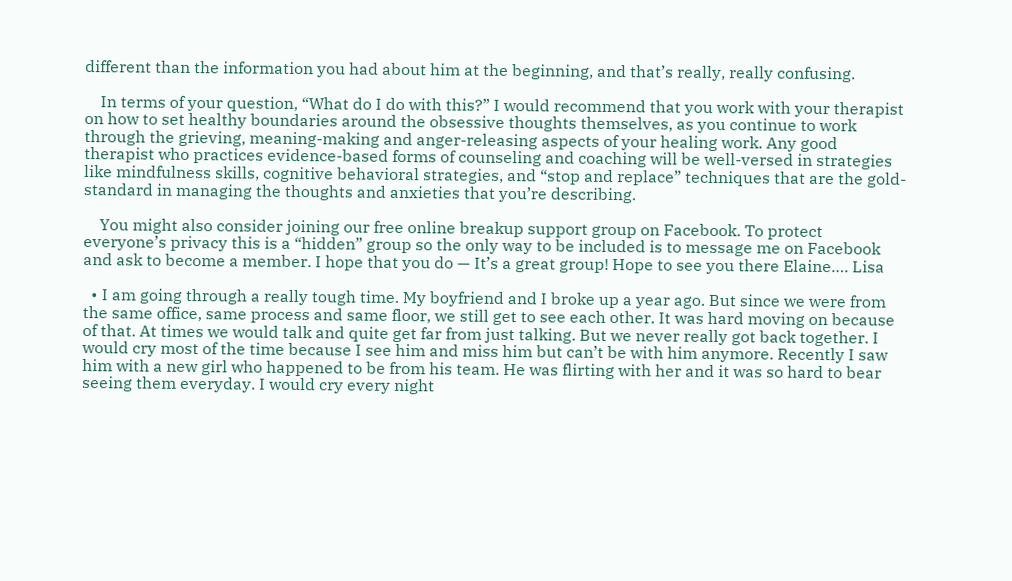different than the information you had about him at the beginning, and that’s really, really confusing.

    In terms of your question, “What do I do with this?” I would recommend that you work with your therapist on how to set healthy boundaries around the obsessive thoughts themselves, as you continue to work through the grieving, meaning-making and anger-releasing aspects of your healing work. Any good therapist who practices evidence-based forms of counseling and coaching will be well-versed in strategies like mindfulness skills, cognitive behavioral strategies, and “stop and replace” techniques that are the gold-standard in managing the thoughts and anxieties that you’re describing.

    You might also consider joining our free online breakup support group on Facebook. To protect everyone’s privacy this is a “hidden” group so the only way to be included is to message me on Facebook and ask to become a member. I hope that you do — It’s a great group! Hope to see you there Elaine…. Lisa

  • I am going through a really tough time. My boyfriend and I broke up a year ago. But since we were from the same office, same process and same floor, we still get to see each other. It was hard moving on because of that. At times we would talk and quite get far from just talking. But we never really got back together. I would cry most of the time because I see him and miss him but can’t be with him anymore. Recently I saw him with a new girl who happened to be from his team. He was flirting with her and it was so hard to bear seeing them everyday. I would cry every night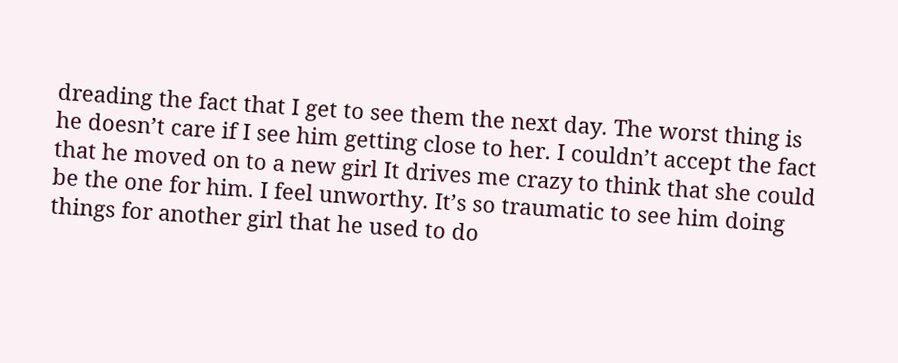dreading the fact that I get to see them the next day. The worst thing is he doesn’t care if I see him getting close to her. I couldn’t accept the fact that he moved on to a new girl It drives me crazy to think that she could be the one for him. I feel unworthy. It’s so traumatic to see him doing things for another girl that he used to do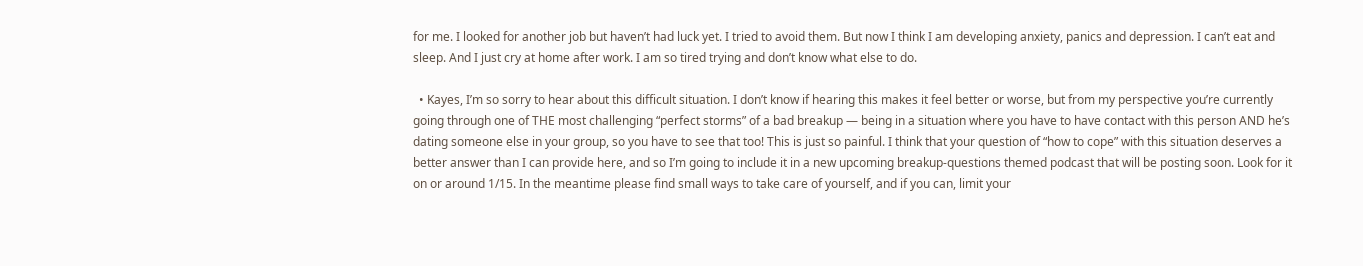for me. I looked for another job but haven’t had luck yet. I tried to avoid them. But now I think I am developing anxiety, panics and depression. I can’t eat and sleep. And I just cry at home after work. I am so tired trying and don’t know what else to do.

  • Kayes, I’m so sorry to hear about this difficult situation. I don’t know if hearing this makes it feel better or worse, but from my perspective you’re currently going through one of THE most challenging “perfect storms” of a bad breakup — being in a situation where you have to have contact with this person AND he’s dating someone else in your group, so you have to see that too! This is just so painful. I think that your question of “how to cope” with this situation deserves a better answer than I can provide here, and so I’m going to include it in a new upcoming breakup-questions themed podcast that will be posting soon. Look for it on or around 1/15. In the meantime please find small ways to take care of yourself, and if you can, limit your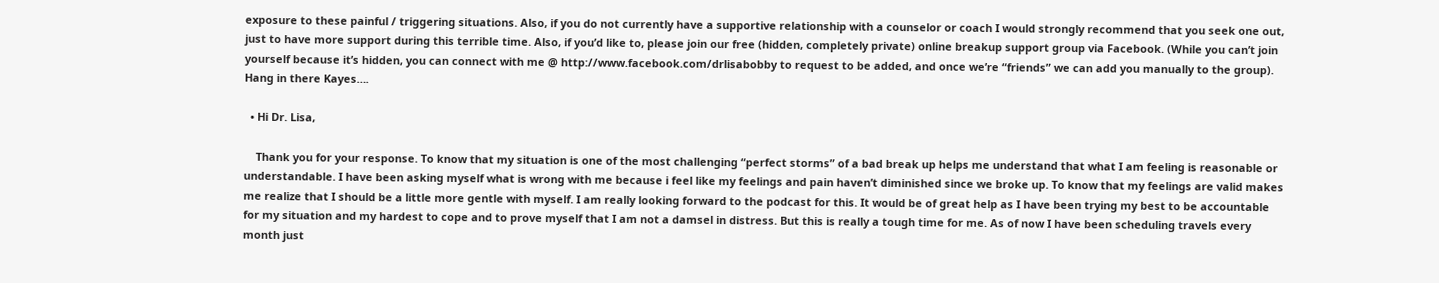exposure to these painful / triggering situations. Also, if you do not currently have a supportive relationship with a counselor or coach I would strongly recommend that you seek one out, just to have more support during this terrible time. Also, if you’d like to, please join our free (hidden, completely private) online breakup support group via Facebook. (While you can’t join yourself because it’s hidden, you can connect with me @ http://www.facebook.com/drlisabobby to request to be added, and once we’re “friends” we can add you manually to the group). Hang in there Kayes….

  • Hi Dr. Lisa,

    Thank you for your response. To know that my situation is one of the most challenging “perfect storms” of a bad break up helps me understand that what I am feeling is reasonable or understandable. I have been asking myself what is wrong with me because i feel like my feelings and pain haven’t diminished since we broke up. To know that my feelings are valid makes me realize that I should be a little more gentle with myself. I am really looking forward to the podcast for this. It would be of great help as I have been trying my best to be accountable for my situation and my hardest to cope and to prove myself that I am not a damsel in distress. But this is really a tough time for me. As of now I have been scheduling travels every month just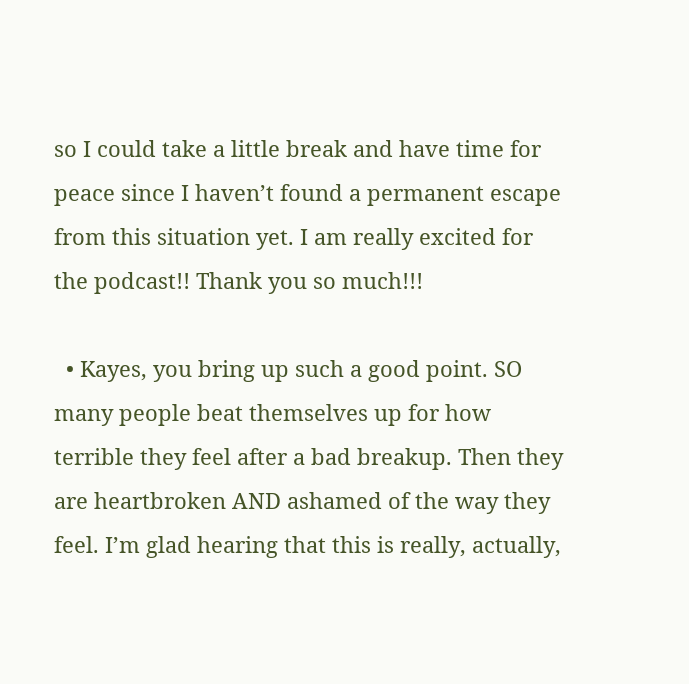so I could take a little break and have time for peace since I haven’t found a permanent escape from this situation yet. I am really excited for the podcast!! Thank you so much!!!

  • Kayes, you bring up such a good point. SO many people beat themselves up for how terrible they feel after a bad breakup. Then they are heartbroken AND ashamed of the way they feel. I’m glad hearing that this is really, actually,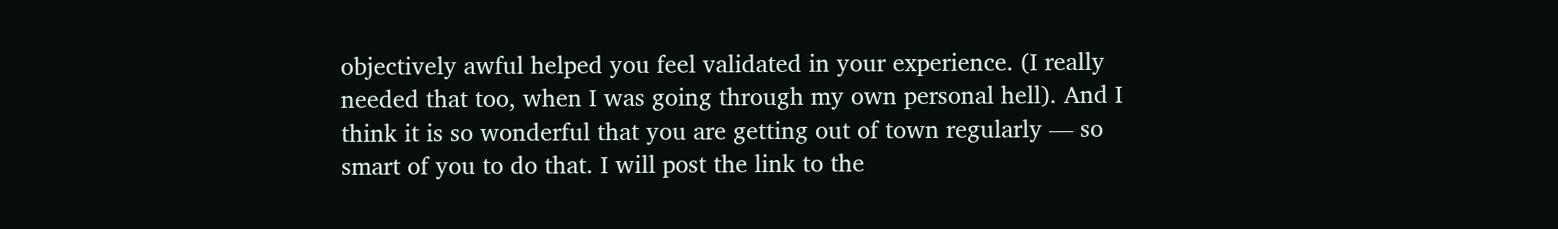objectively awful helped you feel validated in your experience. (I really needed that too, when I was going through my own personal hell). And I think it is so wonderful that you are getting out of town regularly — so smart of you to do that. I will post the link to the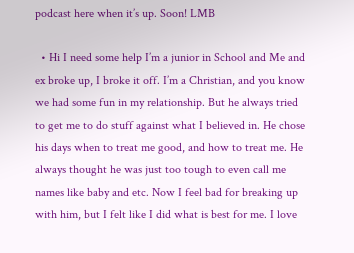podcast here when it’s up. Soon! LMB

  • Hi I need some help I’m a junior in School and Me and ex broke up, I broke it off. I’m a Christian, and you know we had some fun in my relationship. But he always tried to get me to do stuff against what I believed in. He chose his days when to treat me good, and how to treat me. He always thought he was just too tough to even call me names like baby and etc. Now I feel bad for breaking up with him, but I felt like I did what is best for me. I love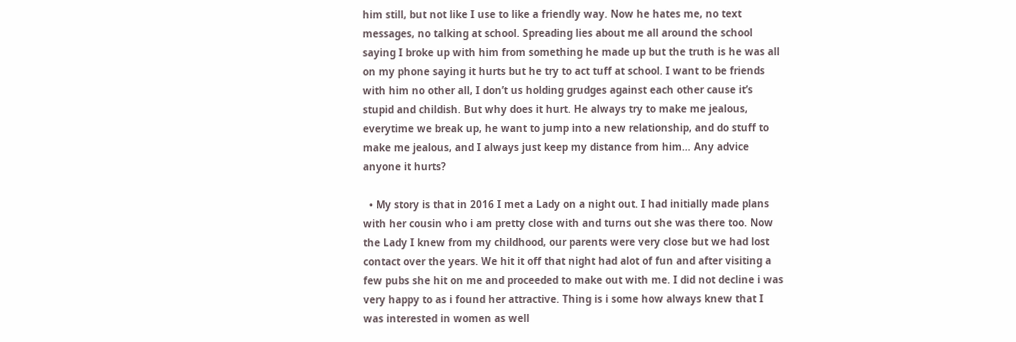him still, but not like I use to like a friendly way. Now he hates me, no text messages, no talking at school. Spreading lies about me all around the school saying I broke up with him from something he made up but the truth is he was all on my phone saying it hurts but he try to act tuff at school. I want to be friends with him no other all, I don’t us holding grudges against each other cause it’s stupid and childish. But why does it hurt. He always try to make me jealous, everytime we break up, he want to jump into a new relationship, and do stuff to make me jealous, and I always just keep my distance from him… Any advice anyone it hurts?

  • My story is that in 2016 I met a Lady on a night out. I had initially made plans with her cousin who i am pretty close with and turns out she was there too. Now the Lady I knew from my childhood, our parents were very close but we had lost contact over the years. We hit it off that night had alot of fun and after visiting a few pubs she hit on me and proceeded to make out with me. I did not decline i was very happy to as i found her attractive. Thing is i some how always knew that I was interested in women as well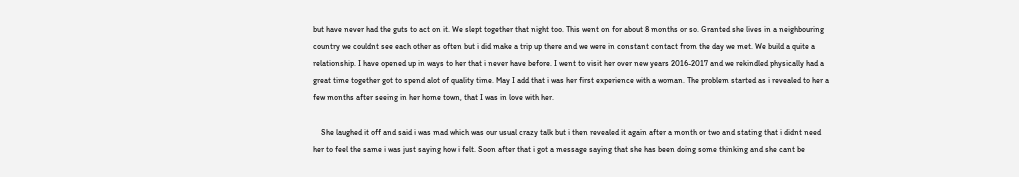but have never had the guts to act on it. We slept together that night too. This went on for about 8 months or so. Granted she lives in a neighbouring country we couldnt see each other as often but i did make a trip up there and we were in constant contact from the day we met. We build a quite a relationship. I have opened up in ways to her that i never have before. I went to visit her over new years 2016-2017 and we rekindled physically had a great time together got to spend alot of quality time. May I add that i was her first experience with a woman. The problem started as i revealed to her a few months after seeing in her home town, that I was in love with her.

    She laughed it off and said i was mad which was our usual crazy talk but i then revealed it again after a month or two and stating that i didnt need her to feel the same i was just saying how i felt. Soon after that i got a message saying that she has been doing some thinking and she cant be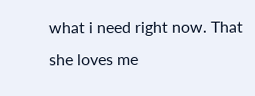what i need right now. That she loves me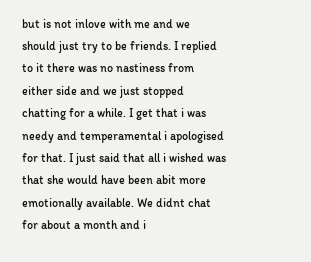but is not inlove with me and we should just try to be friends. I replied to it there was no nastiness from either side and we just stopped chatting for a while. I get that i was needy and temperamental i apologised for that. I just said that all i wished was that she would have been abit more emotionally available. We didnt chat for about a month and i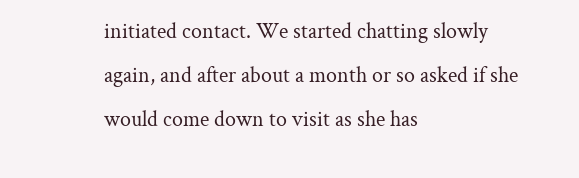initiated contact. We started chatting slowly again, and after about a month or so asked if she would come down to visit as she has